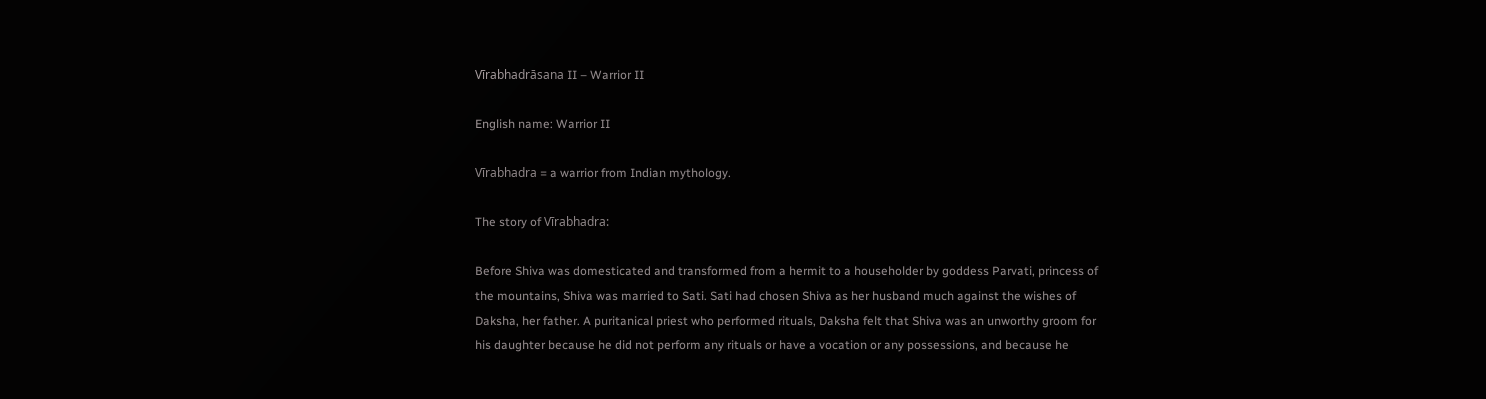Vīrabhadrāsana II – Warrior II

English name: Warrior II

Vīrabhadra = a warrior from Indian mythology.

The story of Vīrabhadra:

Before Shiva was domesticated and transformed from a hermit to a householder by goddess Parvati, princess of the mountains, Shiva was married to Sati. Sati had chosen Shiva as her husband much against the wishes of Daksha, her father. A puritanical priest who performed rituals, Daksha felt that Shiva was an unworthy groom for his daughter because he did not perform any rituals or have a vocation or any possessions, and because he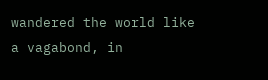wandered the world like a vagabond, in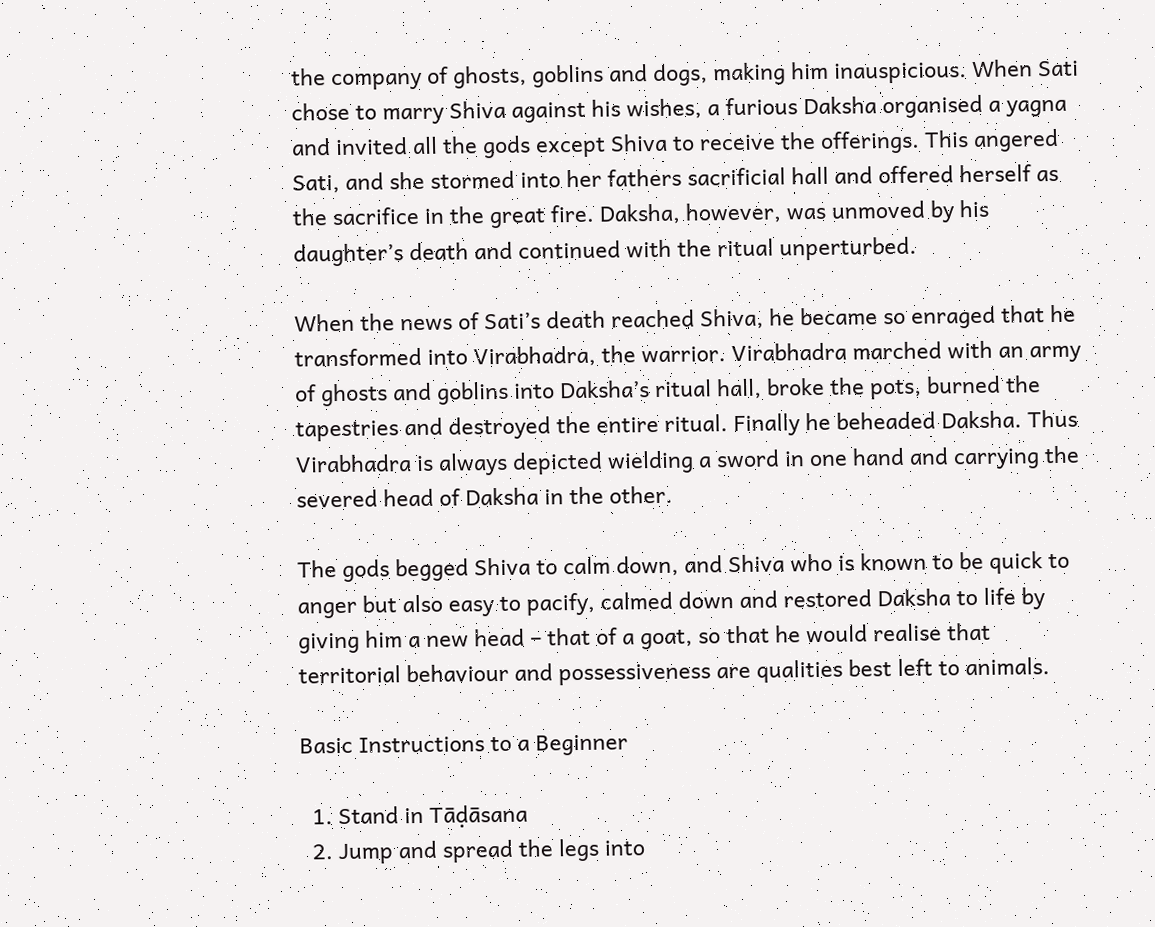the company of ghosts, goblins and dogs, making him inauspicious. When Sati chose to marry Shiva against his wishes, a furious Daksha organised a yagna and invited all the gods except Shiva to receive the offerings. This angered Sati, and she stormed into her fathers sacrificial hall and offered herself as the sacrifice in the great fire. Daksha, however, was unmoved by his daughter’s death and continued with the ritual unperturbed.

When the news of Sati’s death reached Shiva, he became so enraged that he transformed into Virabhadra, the warrior. Virabhadra marched with an army of ghosts and goblins into Daksha’s ritual hall, broke the pots, burned the tapestries and destroyed the entire ritual. Finally he beheaded Daksha. Thus Virabhadra is always depicted wielding a sword in one hand and carrying the severed head of Daksha in the other.

The gods begged Shiva to calm down, and Shiva who is known to be quick to anger but also easy to pacify, calmed down and restored Daksha to life by giving him a new head – that of a goat, so that he would realise that territorial behaviour and possessiveness are qualities best left to animals.

Basic Instructions to a Beginner

  1. Stand in Tāḍāsana
  2. Jump and spread the legs into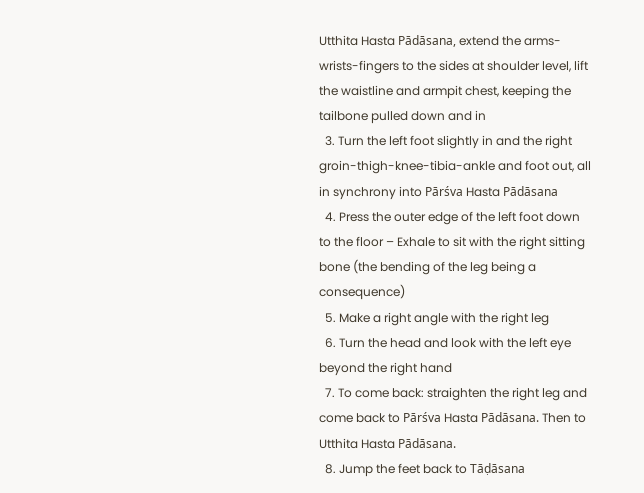Utthita Hasta Pādāsana, extend the arms-wrists-fingers to the sides at shoulder level, lift the waistline and armpit chest, keeping the tailbone pulled down and in
  3. Turn the left foot slightly in and the right groin-thigh-knee-tibia-ankle and foot out, all in synchrony into Pārśva Hasta Pādāsana
  4. Press the outer edge of the left foot down to the floor – Exhale to sit with the right sitting bone (the bending of the leg being a consequence)
  5. Make a right angle with the right leg
  6. Turn the head and look with the left eye beyond the right hand
  7. To come back: straighten the right leg and come back to Pārśva Hasta Pādāsana. Then to Utthita Hasta Pādāsana.
  8. Jump the feet back to Tāḍāsana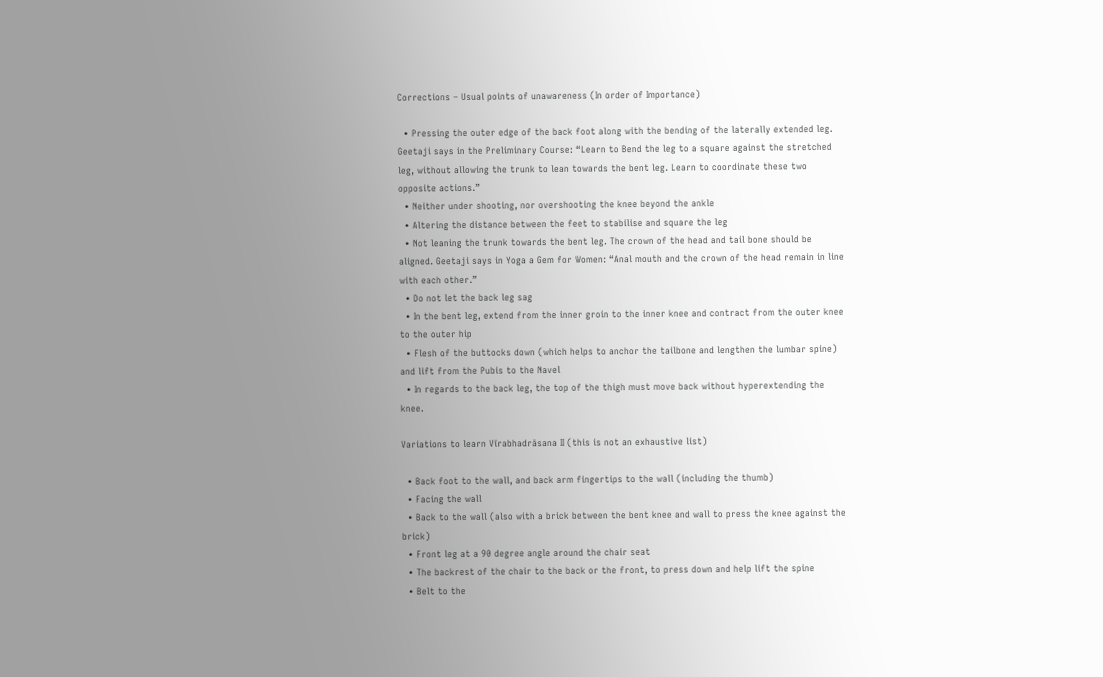Corrections – Usual points of unawareness (In order of Importance)

  • Pressing the outer edge of the back foot along with the bending of the laterally extended leg. Geetaji says in the Preliminary Course: “Learn to Bend the leg to a square against the stretched leg, without allowing the trunk to lean towards the bent leg. Learn to coordinate these two opposite actions.”
  • Neither under shooting, nor overshooting the knee beyond the ankle
  • Altering the distance between the feet to stabilise and square the leg
  • Not leaning the trunk towards the bent leg. The crown of the head and tail bone should be aligned. Geetaji says in Yoga a Gem for Women: “Anal mouth and the crown of the head remain in line with each other.”
  • Do not let the back leg sag
  • In the bent leg, extend from the inner groin to the inner knee and contract from the outer knee to the outer hip
  • Flesh of the buttocks down (which helps to anchor the tailbone and lengthen the lumbar spine) and lift from the Pubis to the Navel
  • In regards to the back leg, the top of the thigh must move back without hyperextending the knee.

Variations to learn Vīrabhadrāsana II (this is not an exhaustive list)

  • Back foot to the wall, and back arm fingertips to the wall (including the thumb)
  • Facing the wall
  • Back to the wall (also with a brick between the bent knee and wall to press the knee against the brick)
  • Front leg at a 90 degree angle around the chair seat
  • The backrest of the chair to the back or the front, to press down and help lift the spine
  • Belt to the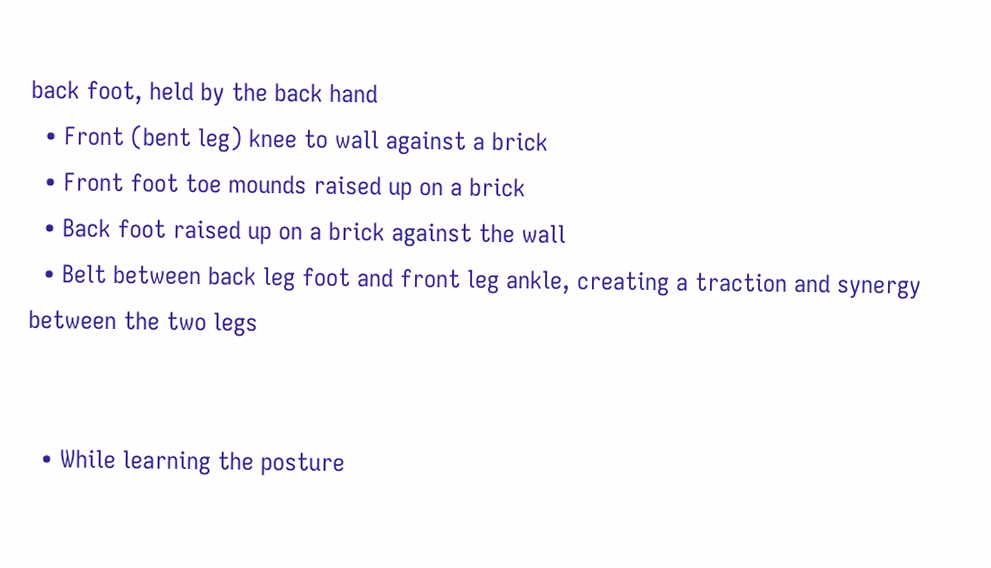back foot, held by the back hand
  • Front (bent leg) knee to wall against a brick
  • Front foot toe mounds raised up on a brick
  • Back foot raised up on a brick against the wall
  • Belt between back leg foot and front leg ankle, creating a traction and synergy between the two legs


  • While learning the posture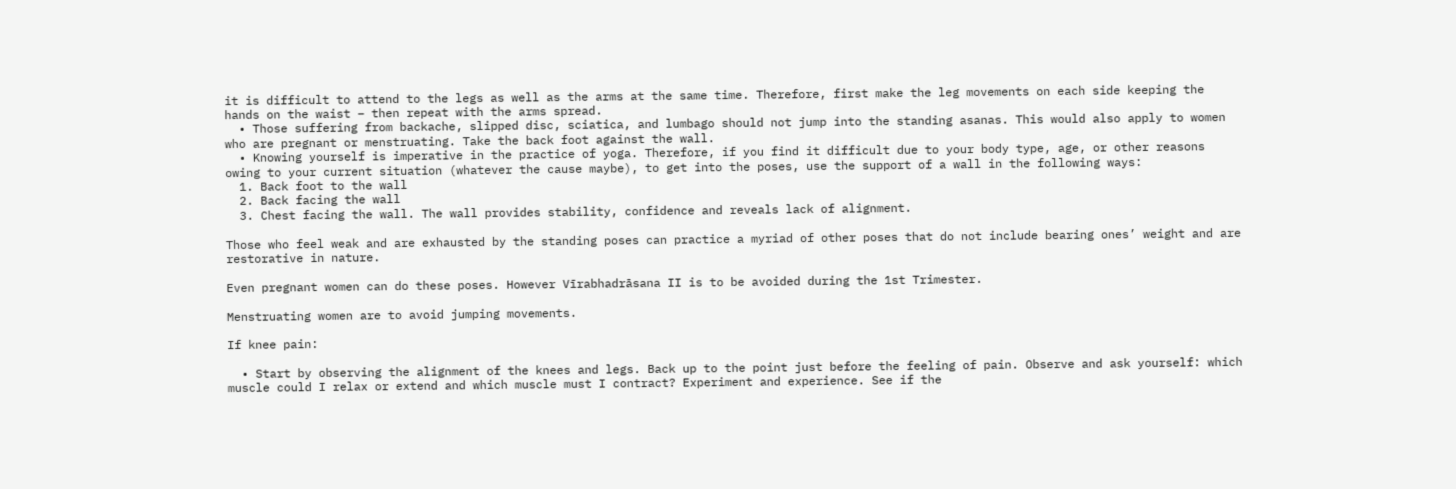it is difficult to attend to the legs as well as the arms at the same time. Therefore, first make the leg movements on each side keeping the hands on the waist – then repeat with the arms spread.
  • Those suffering from backache, slipped disc, sciatica, and lumbago should not jump into the standing asanas. This would also apply to women who are pregnant or menstruating. Take the back foot against the wall.
  • Knowing yourself is imperative in the practice of yoga. Therefore, if you find it difficult due to your body type, age, or other reasons owing to your current situation (whatever the cause maybe), to get into the poses, use the support of a wall in the following ways:
  1. Back foot to the wall
  2. Back facing the wall
  3. Chest facing the wall. The wall provides stability, confidence and reveals lack of alignment.

Those who feel weak and are exhausted by the standing poses can practice a myriad of other poses that do not include bearing ones’ weight and are restorative in nature.

Even pregnant women can do these poses. However Vīrabhadrāsana II is to be avoided during the 1st Trimester.

Menstruating women are to avoid jumping movements.

If knee pain:

  • Start by observing the alignment of the knees and legs. Back up to the point just before the feeling of pain. Observe and ask yourself: which muscle could I relax or extend and which muscle must I contract? Experiment and experience. See if the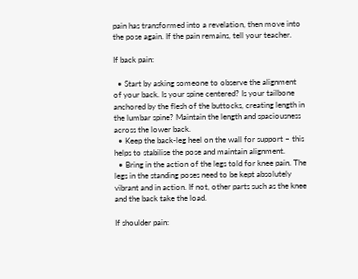pain has transformed into a revelation, then move into the pose again. If the pain remains, tell your teacher.

If back pain:

  • Start by asking someone to observe the alignment of your back. Is your spine centered? Is your tailbone anchored by the flesh of the buttocks, creating length in the lumbar spine? Maintain the length and spaciousness across the lower back.
  • Keep the back-leg heel on the wall for support – this helps to stabilise the pose and maintain alignment.
  • Bring in the action of the legs told for knee pain. The legs in the standing poses need to be kept absolutely vibrant and in action. If not, other parts such as the knee and the back take the load.

If shoulder pain: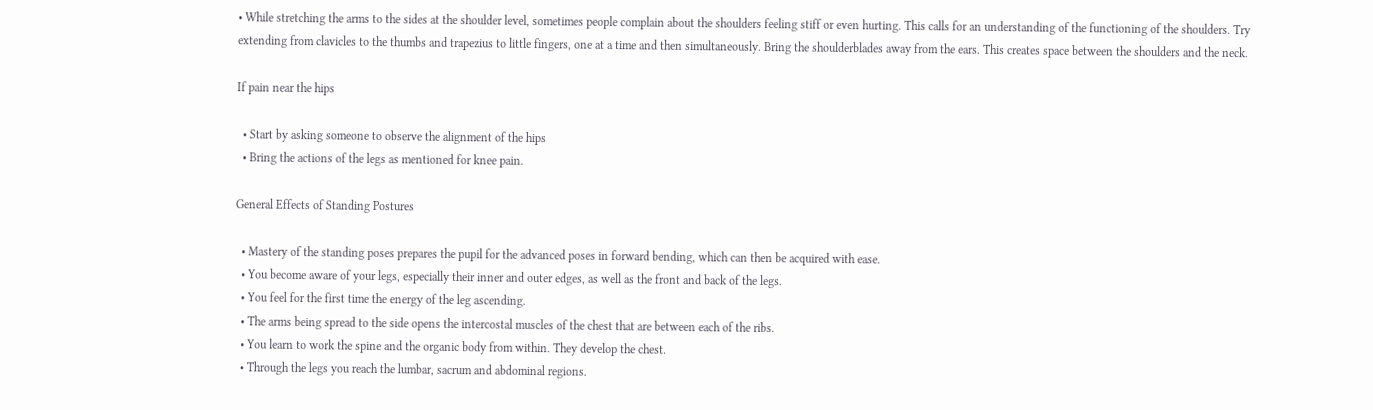• While stretching the arms to the sides at the shoulder level, sometimes people complain about the shoulders feeling stiff or even hurting. This calls for an understanding of the functioning of the shoulders. Try extending from clavicles to the thumbs and trapezius to little fingers, one at a time and then simultaneously. Bring the shoulderblades away from the ears. This creates space between the shoulders and the neck.

If pain near the hips

  • Start by asking someone to observe the alignment of the hips
  • Bring the actions of the legs as mentioned for knee pain.

General Effects of Standing Postures

  • Mastery of the standing poses prepares the pupil for the advanced poses in forward bending, which can then be acquired with ease.
  • You become aware of your legs, especially their inner and outer edges, as well as the front and back of the legs.
  • You feel for the first time the energy of the leg ascending.
  • The arms being spread to the side opens the intercostal muscles of the chest that are between each of the ribs.
  • You learn to work the spine and the organic body from within. They develop the chest.
  • Through the legs you reach the lumbar, sacrum and abdominal regions.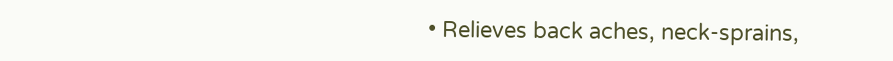• Relieves back aches, neck-sprains,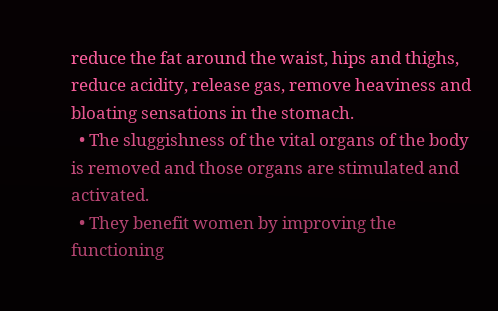reduce the fat around the waist, hips and thighs, reduce acidity, release gas, remove heaviness and bloating sensations in the stomach.
  • The sluggishness of the vital organs of the body is removed and those organs are stimulated and activated.
  • They benefit women by improving the functioning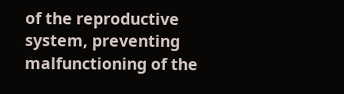of the reproductive system, preventing malfunctioning of the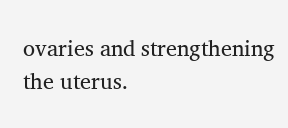ovaries and strengthening the uterus.